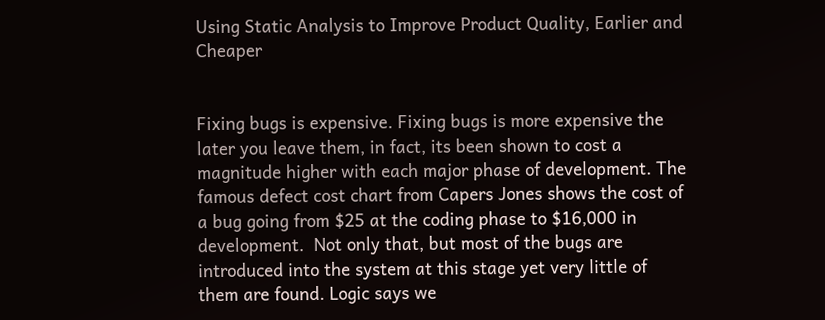Using Static Analysis to Improve Product Quality, Earlier and Cheaper


Fixing bugs is expensive. Fixing bugs is more expensive the later you leave them, in fact, its been shown to cost a magnitude higher with each major phase of development. The famous defect cost chart from Capers Jones shows the cost of a bug going from $25 at the coding phase to $16,000 in development.  Not only that, but most of the bugs are introduced into the system at this stage yet very little of them are found. Logic says we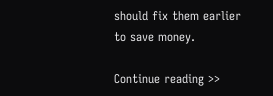should fix them earlier to save money.

Continue reading >>